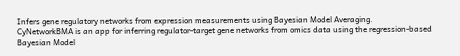Infers gene regulatory networks from expression measurements using Bayesian Model Averaging.
CyNetworkBMA is an app for inferring regulator-target gene networks from omics data using the regression-based Bayesian Model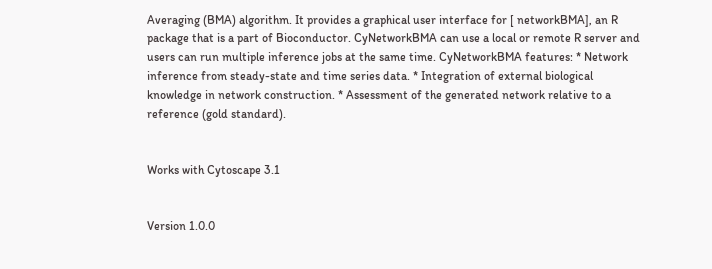Averaging (BMA) algorithm. It provides a graphical user interface for [ networkBMA], an R package that is a part of Bioconductor. CyNetworkBMA can use a local or remote R server and users can run multiple inference jobs at the same time. CyNetworkBMA features: * Network inference from steady-state and time series data. * Integration of external biological knowledge in network construction. * Assessment of the generated network relative to a reference (gold standard).


Works with Cytoscape 3.1


Version 1.0.0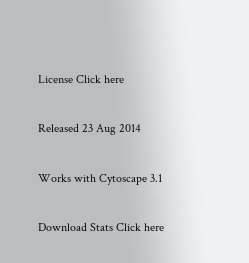License Click here

Released 23 Aug 2014

Works with Cytoscape 3.1

Download Stats Click here